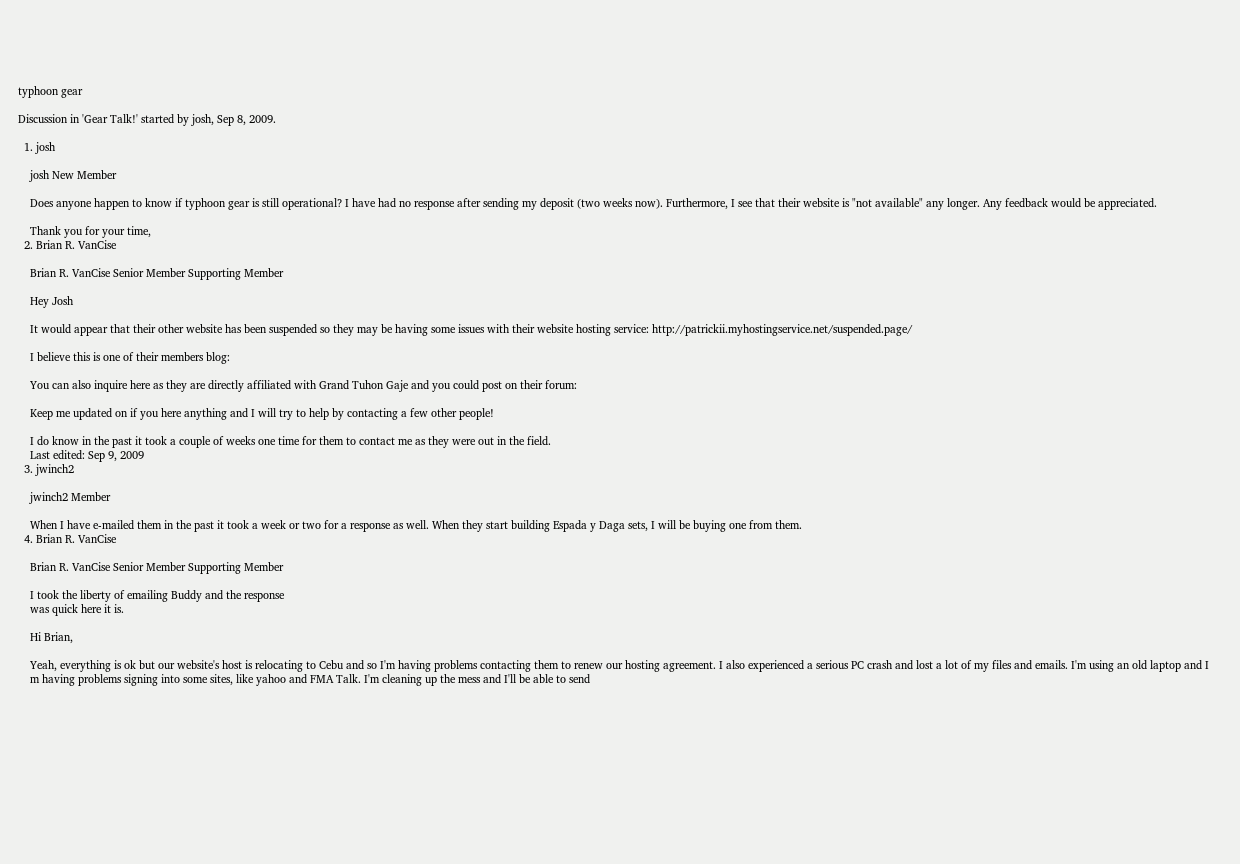typhoon gear

Discussion in 'Gear Talk!' started by josh, Sep 8, 2009.

  1. josh

    josh New Member

    Does anyone happen to know if typhoon gear is still operational? I have had no response after sending my deposit (two weeks now). Furthermore, I see that their website is "not available" any longer. Any feedback would be appreciated.

    Thank you for your time,
  2. Brian R. VanCise

    Brian R. VanCise Senior Member Supporting Member

    Hey Josh

    It would appear that their other website has been suspended so they may be having some issues with their website hosting service: http://patrickii.myhostingservice.net/suspended.page/

    I believe this is one of their members blog:

    You can also inquire here as they are directly affiliated with Grand Tuhon Gaje and you could post on their forum:

    Keep me updated on if you here anything and I will try to help by contacting a few other people!

    I do know in the past it took a couple of weeks one time for them to contact me as they were out in the field.
    Last edited: Sep 9, 2009
  3. jwinch2

    jwinch2 Member

    When I have e-mailed them in the past it took a week or two for a response as well. When they start building Espada y Daga sets, I will be buying one from them.
  4. Brian R. VanCise

    Brian R. VanCise Senior Member Supporting Member

    I took the liberty of emailing Buddy and the response
    was quick here it is.

    Hi Brian,

    Yeah, everything is ok but our website's host is relocating to Cebu and so I'm having problems contacting them to renew our hosting agreement. I also experienced a serious PC crash and lost a lot of my files and emails. I'm using an old laptop and I
    m having problems signing into some sites, like yahoo and FMA Talk. I'm cleaning up the mess and I'll be able to send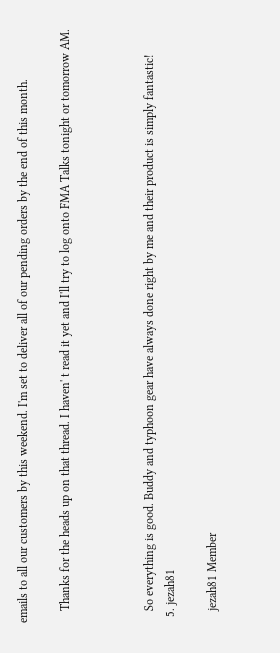emails to all our customers by this weekend. I'm set to deliver all of our pending orders by the end of this month.

    Thanks for the heads up on that thread. I haven' t read it yet and I'll try to log onto FMA Talks tonight or tomorrow AM.



    So everything is good. Buddy and typhoon gear have always done right by me and their product is simply fantastic!
  5. jezah81

    jezah81 Member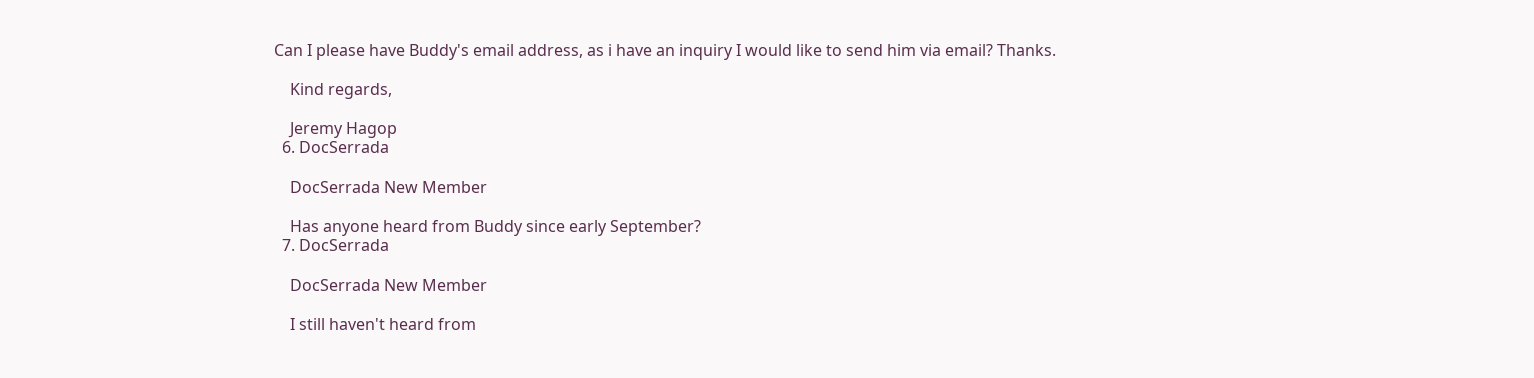Can I please have Buddy's email address, as i have an inquiry I would like to send him via email? Thanks.

    Kind regards,

    Jeremy Hagop
  6. DocSerrada

    DocSerrada New Member

    Has anyone heard from Buddy since early September?
  7. DocSerrada

    DocSerrada New Member

    I still haven't heard from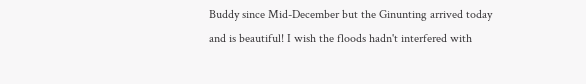Buddy since Mid-December but the Ginunting arrived today and is beautiful! I wish the floods hadn't interfered with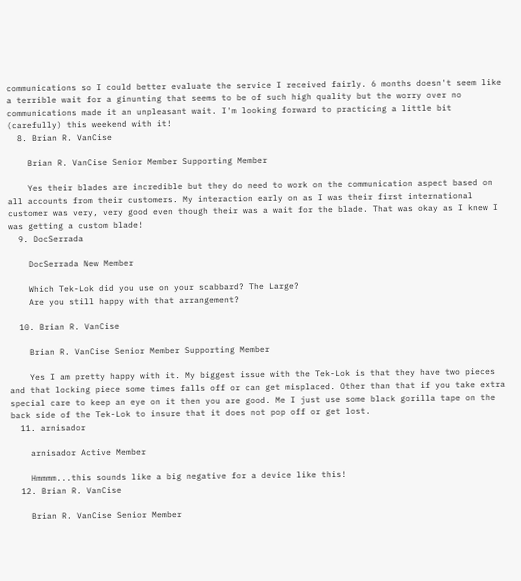communications so I could better evaluate the service I received fairly. 6 months doesn't seem like a terrible wait for a ginunting that seems to be of such high quality but the worry over no communications made it an unpleasant wait. I'm looking forward to practicing a little bit (carefully) this weekend with it!
  8. Brian R. VanCise

    Brian R. VanCise Senior Member Supporting Member

    Yes their blades are incredible but they do need to work on the communication aspect based on all accounts from their customers. My interaction early on as I was their first international customer was very, very good even though their was a wait for the blade. That was okay as I knew I was getting a custom blade!
  9. DocSerrada

    DocSerrada New Member

    Which Tek-Lok did you use on your scabbard? The Large?
    Are you still happy with that arrangement?

  10. Brian R. VanCise

    Brian R. VanCise Senior Member Supporting Member

    Yes I am pretty happy with it. My biggest issue with the Tek-Lok is that they have two pieces and that locking piece some times falls off or can get misplaced. Other than that if you take extra special care to keep an eye on it then you are good. Me I just use some black gorilla tape on the back side of the Tek-Lok to insure that it does not pop off or get lost.
  11. arnisador

    arnisador Active Member

    Hmmmm...this sounds like a big negative for a device like this!
  12. Brian R. VanCise

    Brian R. VanCise Senior Member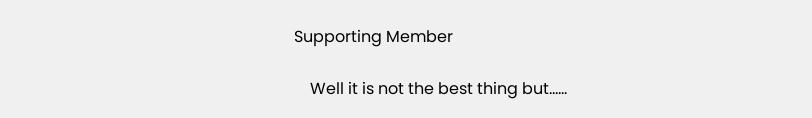Supporting Member

    Well it is not the best thing but......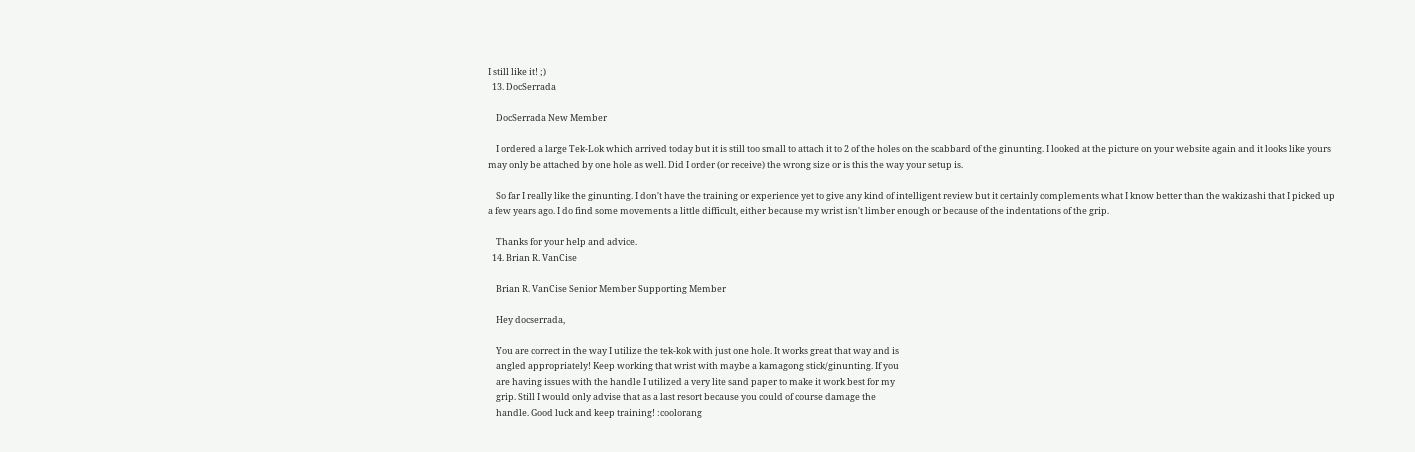I still like it! ;)
  13. DocSerrada

    DocSerrada New Member

    I ordered a large Tek-Lok which arrived today but it is still too small to attach it to 2 of the holes on the scabbard of the ginunting. I looked at the picture on your website again and it looks like yours may only be attached by one hole as well. Did I order (or receive) the wrong size or is this the way your setup is.

    So far I really like the ginunting. I don't have the training or experience yet to give any kind of intelligent review but it certainly complements what I know better than the wakizashi that I picked up a few years ago. I do find some movements a little difficult, either because my wrist isn't limber enough or because of the indentations of the grip.

    Thanks for your help and advice.
  14. Brian R. VanCise

    Brian R. VanCise Senior Member Supporting Member

    Hey docserrada,

    You are correct in the way I utilize the tek-kok with just one hole. It works great that way and is
    angled appropriately! Keep working that wrist with maybe a kamagong stick/ginunting. If you
    are having issues with the handle I utilized a very lite sand paper to make it work best for my
    grip. Still I would only advise that as a last resort because you could of course damage the
    handle. Good luck and keep training! :coolorang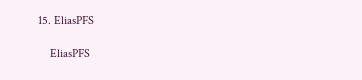15. EliasPFS

    EliasPFS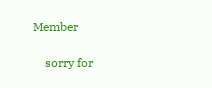Member

    sorry for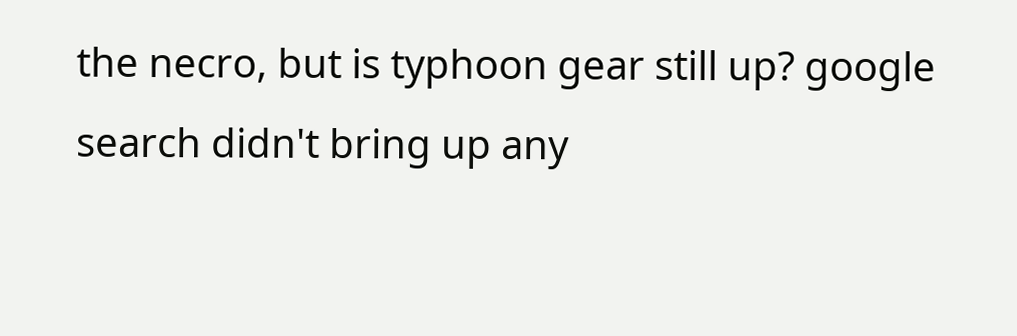the necro, but is typhoon gear still up? google search didn't bring up any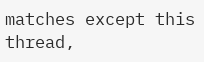matches except this thread,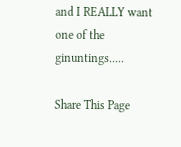and I REALLY want one of the ginuntings.....

Share This Page